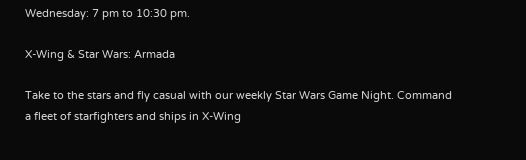Wednesday: 7 pm to 10:30 pm.

X-Wing & Star Wars: Armada

Take to the stars and fly casual with our weekly Star Wars Game Night. Command a fleet of starfighters and ships in X-Wing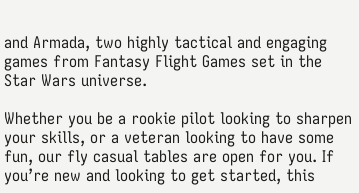and Armada, two highly tactical and engaging games from Fantasy Flight Games set in the Star Wars universe.

Whether you be a rookie pilot looking to sharpen your skills, or a veteran looking to have some fun, our fly casual tables are open for you. If you’re new and looking to get started, this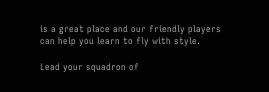is a great place and our friendly players can help you learn to fly with style.

Lead your squadron of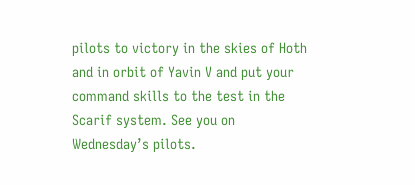pilots to victory in the skies of Hoth and in orbit of Yavin V and put your command skills to the test in the Scarif system. See you on Wednesday’s pilots.